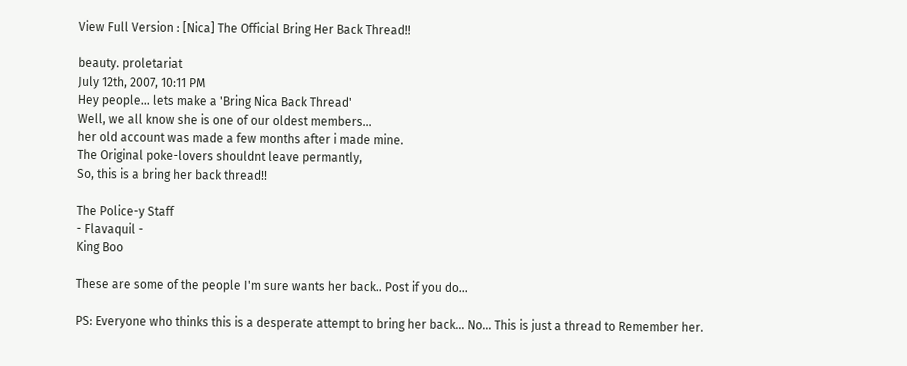View Full Version : [Nica] The Official Bring Her Back Thread!!

beauty. proletariat
July 12th, 2007, 10:11 PM
Hey people... lets make a 'Bring Nica Back Thread'
Well, we all know she is one of our oldest members...
her old account was made a few months after i made mine.
The Original poke-lovers shouldnt leave permantly,
So, this is a bring her back thread!!

The Police-y Staff
- Flavaquil -
King Boo

These are some of the people I'm sure wants her back.. Post if you do...

PS: Everyone who thinks this is a desperate attempt to bring her back... No... This is just a thread to Remember her.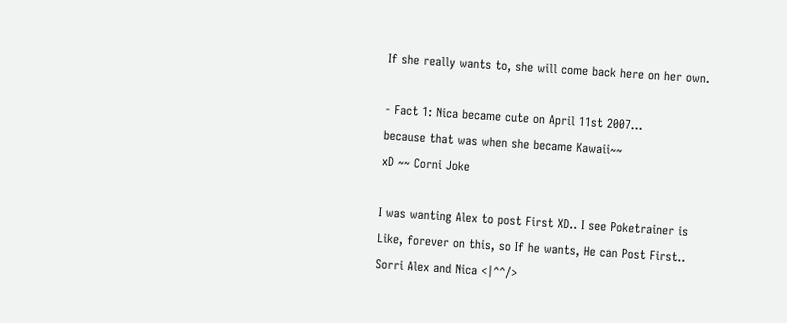If she really wants to, she will come back here on her own.

- Fact 1: Nica became cute on April 11st 2007...
because that was when she became Kawaii~~
xD ~~ Corni Joke

I was wanting Alex to post First XD.. I see Poketrainer is Like, forever on this, so If he wants, He can Post First.. Sorri Alex and Nica <|^^/>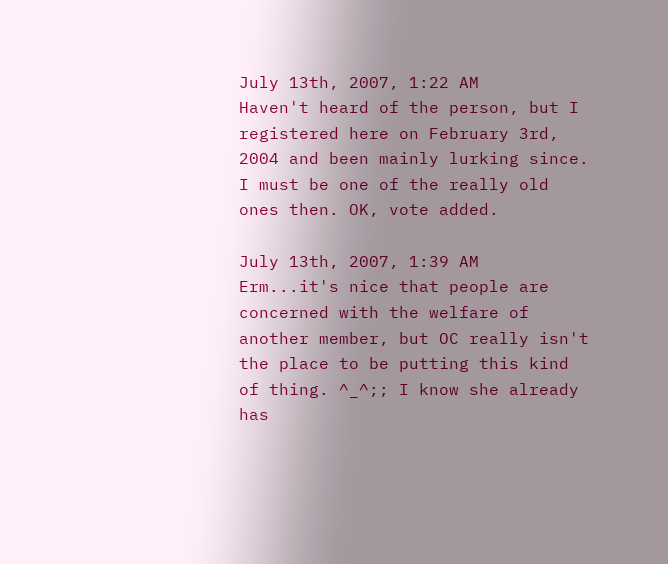July 13th, 2007, 1:22 AM
Haven't heard of the person, but I registered here on February 3rd, 2004 and been mainly lurking since. I must be one of the really old ones then. OK, vote added.

July 13th, 2007, 1:39 AM
Erm...it's nice that people are concerned with the welfare of another member, but OC really isn't the place to be putting this kind of thing. ^_^;; I know she already has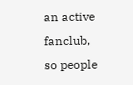an active fanclub, so people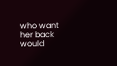who want her back would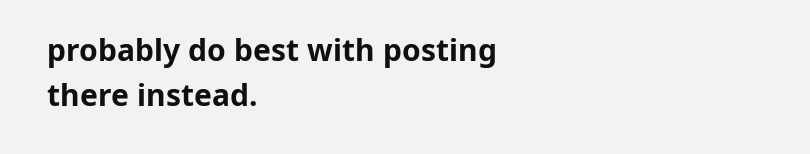probably do best with posting there instead.